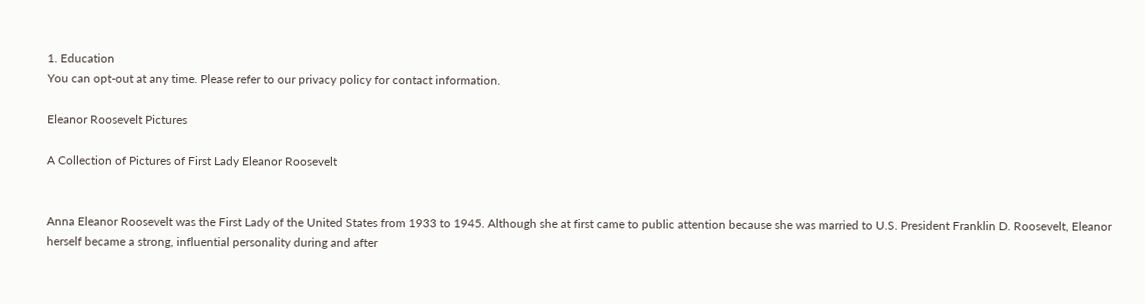1. Education
You can opt-out at any time. Please refer to our privacy policy for contact information.

Eleanor Roosevelt Pictures

A Collection of Pictures of First Lady Eleanor Roosevelt


Anna Eleanor Roosevelt was the First Lady of the United States from 1933 to 1945. Although she at first came to public attention because she was married to U.S. President Franklin D. Roosevelt, Eleanor herself became a strong, influential personality during and after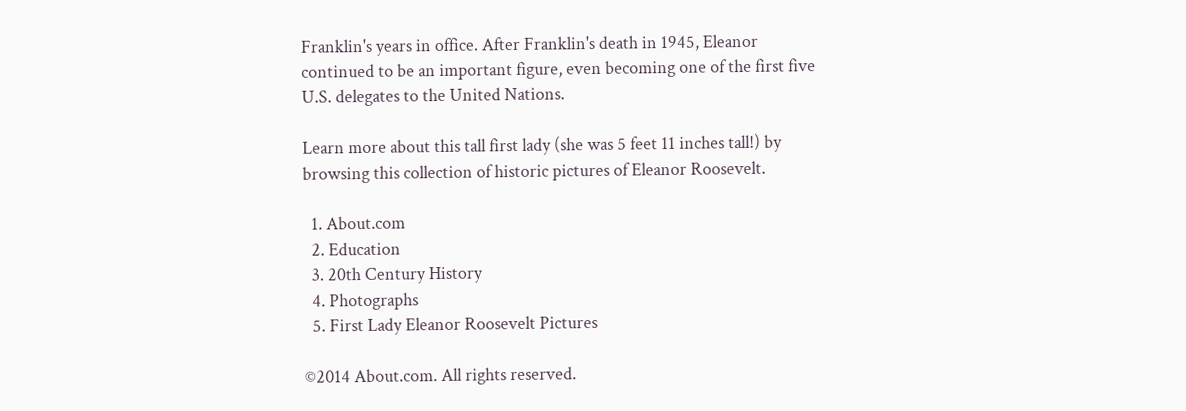Franklin's years in office. After Franklin's death in 1945, Eleanor continued to be an important figure, even becoming one of the first five U.S. delegates to the United Nations.

Learn more about this tall first lady (she was 5 feet 11 inches tall!) by browsing this collection of historic pictures of Eleanor Roosevelt.

  1. About.com
  2. Education
  3. 20th Century History
  4. Photographs
  5. First Lady Eleanor Roosevelt Pictures

©2014 About.com. All rights reserved.